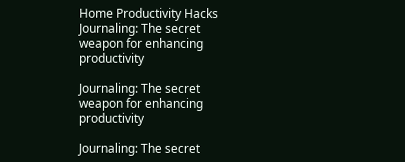Home Productivity Hacks Journaling: The secret weapon for enhancing productivity

Journaling: The secret weapon for enhancing productivity

Journaling: The secret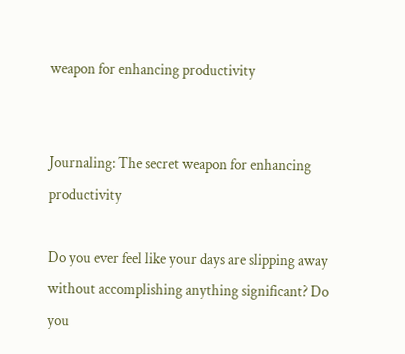weapon for enhancing productivity


Journaling: The secret weapon for enhancing productivity

Do you ever feel like your days are slipping away without accomplishing anything significant? Do you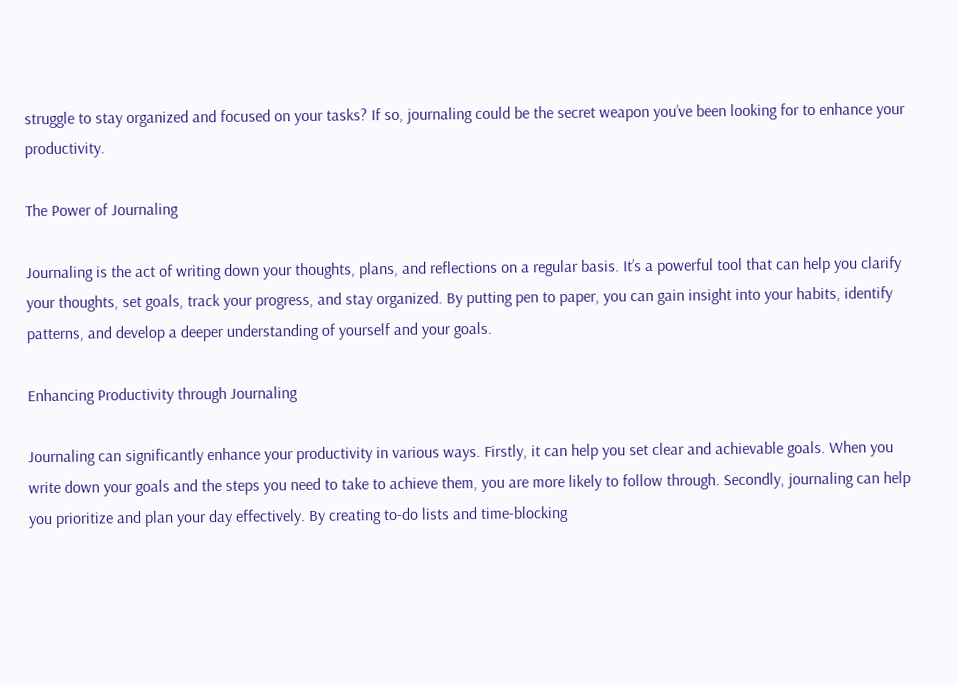struggle to stay organized and focused on your tasks? If so, journaling could be the secret weapon you’ve been looking for to enhance your productivity.

The Power of Journaling

Journaling is the act of writing down your thoughts, plans, and reflections on a regular basis. It’s a powerful tool that can help you clarify your thoughts, set goals, track your progress, and stay organized. By putting pen to paper, you can gain insight into your habits, identify patterns, and develop a deeper understanding of yourself and your goals.

Enhancing Productivity through Journaling

Journaling can significantly enhance your productivity in various ways. Firstly, it can help you set clear and achievable goals. When you write down your goals and the steps you need to take to achieve them, you are more likely to follow through. Secondly, journaling can help you prioritize and plan your day effectively. By creating to-do lists and time-blocking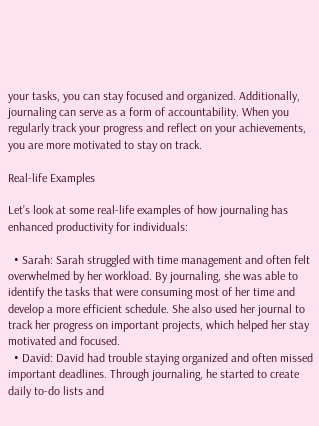your tasks, you can stay focused and organized. Additionally, journaling can serve as a form of accountability. When you regularly track your progress and reflect on your achievements, you are more motivated to stay on track.

Real-life Examples

Let’s look at some real-life examples of how journaling has enhanced productivity for individuals:

  • Sarah: Sarah struggled with time management and often felt overwhelmed by her workload. By journaling, she was able to identify the tasks that were consuming most of her time and develop a more efficient schedule. She also used her journal to track her progress on important projects, which helped her stay motivated and focused.
  • David: David had trouble staying organized and often missed important deadlines. Through journaling, he started to create daily to-do lists and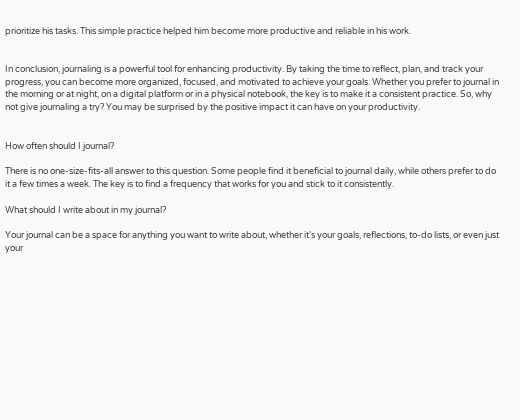prioritize his tasks. This simple practice helped him become more productive and reliable in his work.


In conclusion, journaling is a powerful tool for enhancing productivity. By taking the time to reflect, plan, and track your progress, you can become more organized, focused, and motivated to achieve your goals. Whether you prefer to journal in the morning or at night, on a digital platform or in a physical notebook, the key is to make it a consistent practice. So, why not give journaling a try? You may be surprised by the positive impact it can have on your productivity.


How often should I journal?

There is no one-size-fits-all answer to this question. Some people find it beneficial to journal daily, while others prefer to do it a few times a week. The key is to find a frequency that works for you and stick to it consistently.

What should I write about in my journal?

Your journal can be a space for anything you want to write about, whether it’s your goals, reflections, to-do lists, or even just your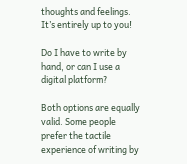thoughts and feelings. It’s entirely up to you!

Do I have to write by hand, or can I use a digital platform?

Both options are equally valid. Some people prefer the tactile experience of writing by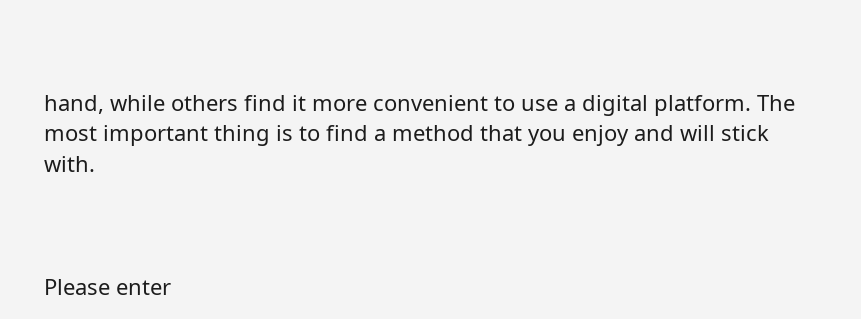hand, while others find it more convenient to use a digital platform. The most important thing is to find a method that you enjoy and will stick with.



Please enter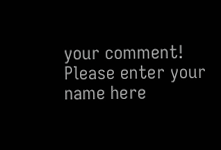your comment!
Please enter your name here